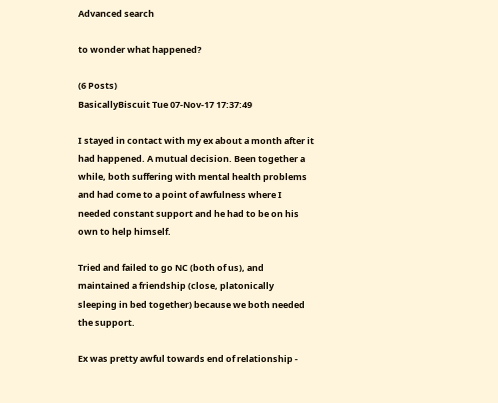Advanced search

to wonder what happened?

(6 Posts)
BasicallyBiscuit Tue 07-Nov-17 17:37:49

I stayed in contact with my ex about a month after it had happened. A mutual decision. Been together a while, both suffering with mental health problems and had come to a point of awfulness where I needed constant support and he had to be on his own to help himself.

Tried and failed to go NC (both of us), and maintained a friendship (close, platonically sleeping in bed together) because we both needed the support.

Ex was pretty awful towards end of relationship -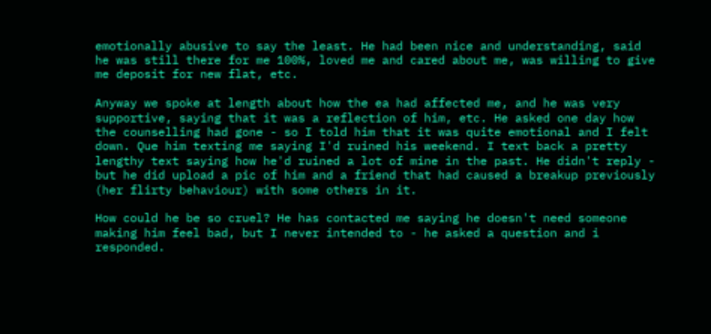emotionally abusive to say the least. He had been nice and understanding, said he was still there for me 100%, loved me and cared about me, was willing to give me deposit for new flat, etc.

Anyway we spoke at length about how the ea had affected me, and he was very supportive, saying that it was a reflection of him, etc. He asked one day how the counselling had gone - so I told him that it was quite emotional and I felt down. Que him texting me saying I'd ruined his weekend. I text back a pretty lengthy text saying how he'd ruined a lot of mine in the past. He didn't reply - but he did upload a pic of him and a friend that had caused a breakup previously (her flirty behaviour) with some others in it.

How could he be so cruel? He has contacted me saying he doesn't need someone making him feel bad, but I never intended to - he asked a question and i responded.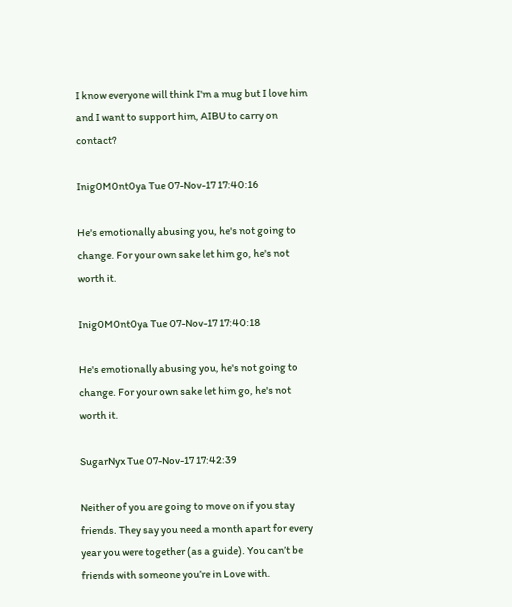I know everyone will think I'm a mug but I love him and I want to support him, AIBU to carry on contact?

Inig0M0nt0ya Tue 07-Nov-17 17:40:16

He's emotionally abusing you, he's not going to change. For your own sake let him go, he's not worth it.

Inig0M0nt0ya Tue 07-Nov-17 17:40:18

He's emotionally abusing you, he's not going to change. For your own sake let him go, he's not worth it.

SugarNyx Tue 07-Nov-17 17:42:39

Neither of you are going to move on if you stay friends. They say you need a month apart for every year you were together (as a guide). You can’t be friends with someone you’re in Love with.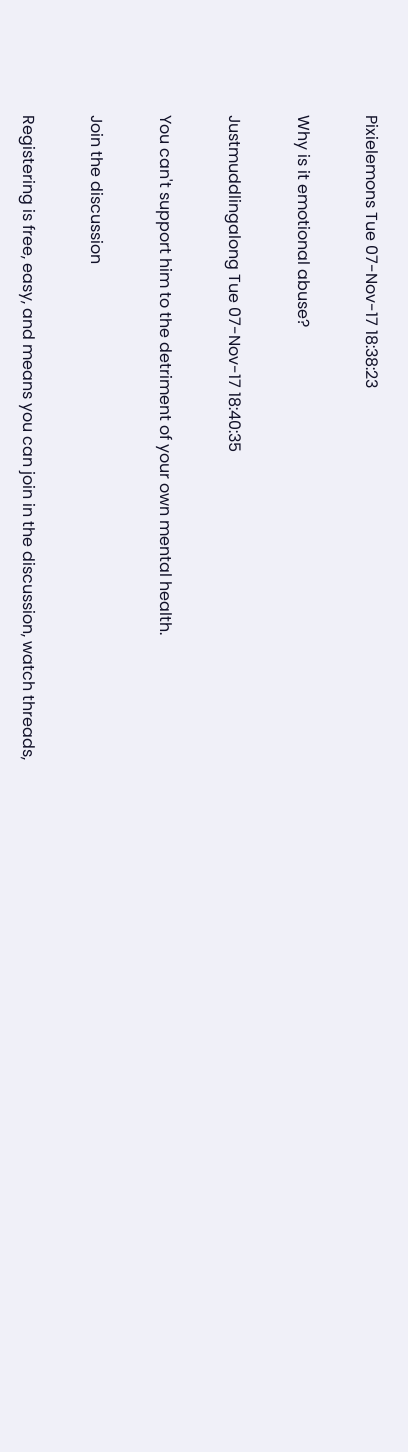Pixielemons Tue 07-Nov-17 18:38:23

Why is it emotional abuse?

Justmuddlingalong Tue 07-Nov-17 18:40:35

You can't support him to the detriment of your own mental health.

Join the discussion

Registering is free, easy, and means you can join in the discussion, watch threads,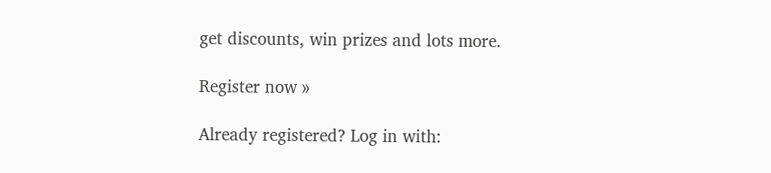get discounts, win prizes and lots more.

Register now »

Already registered? Log in with: